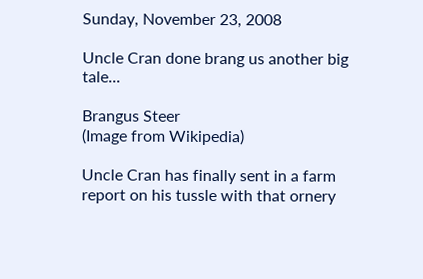Sunday, November 23, 2008

Uncle Cran done brang us another big tale...

Brangus Steer
(Image from Wikipedia)

Uncle Cran has finally sent in a farm report on his tussle with that ornery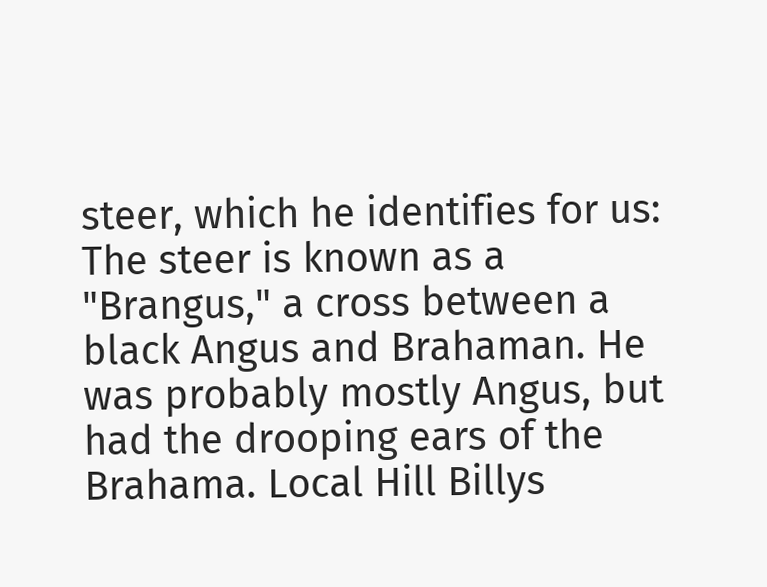steer, which he identifies for us:
The steer is known as a "Brangus," a cross between a black Angus and Brahaman. He was probably mostly Angus, but had the drooping ears of the Brahama. Local Hill Billys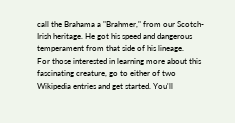call the Brahama a "Brahmer," from our Scotch-Irish heritage. He got his speed and dangerous temperament from that side of his lineage.
For those interested in learning more about this fascinating creature, go to either of two Wikipedia entries and get started. You'll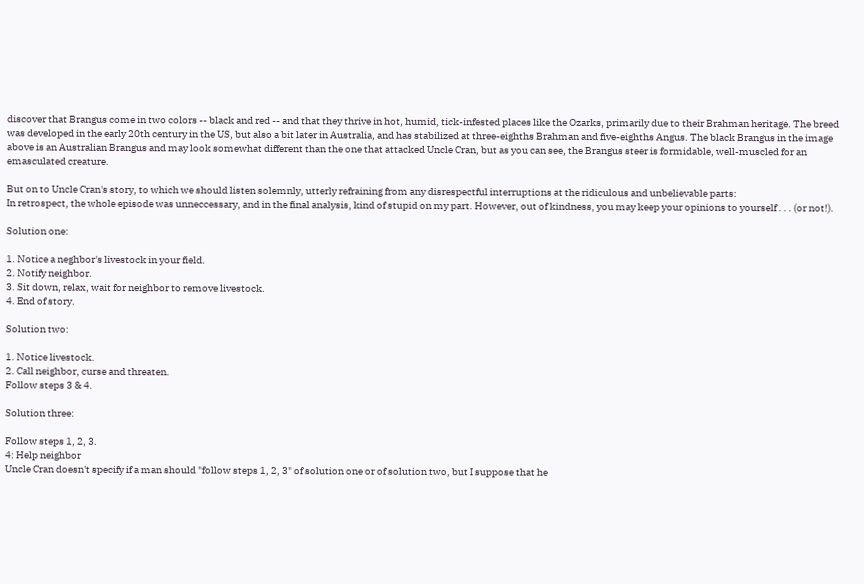discover that Brangus come in two colors -- black and red -- and that they thrive in hot, humid, tick-infested places like the Ozarks, primarily due to their Brahman heritage. The breed was developed in the early 20th century in the US, but also a bit later in Australia, and has stabilized at three-eighths Brahman and five-eighths Angus. The black Brangus in the image above is an Australian Brangus and may look somewhat different than the one that attacked Uncle Cran, but as you can see, the Brangus steer is formidable, well-muscled for an emasculated creature.

But on to Uncle Cran's story, to which we should listen solemnly, utterly refraining from any disrespectful interruptions at the ridiculous and unbelievable parts:
In retrospect, the whole episode was unneccessary, and in the final analysis, kind of stupid on my part. However, out of kindness, you may keep your opinions to yourself . . . (or not!).

Solution one:

1. Notice a neghbor's livestock in your field.
2. Notify neighbor.
3. Sit down, relax, wait for neighbor to remove livestock.
4. End of story.

Solution two:

1. Notice livestock.
2. Call neighbor, curse and threaten.
Follow steps 3 & 4.

Solution three:

Follow steps 1, 2, 3.
4: Help neighbor
Uncle Cran doesn't specify if a man should "follow steps 1, 2, 3" of solution one or of solution two, but I suppose that he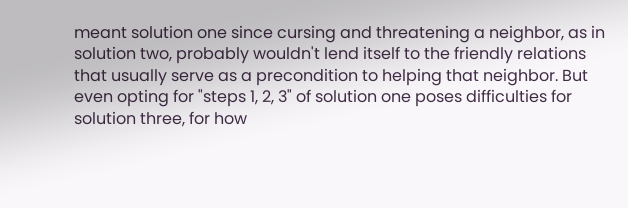meant solution one since cursing and threatening a neighbor, as in solution two, probably wouldn't lend itself to the friendly relations that usually serve as a precondition to helping that neighbor. But even opting for "steps 1, 2, 3" of solution one poses difficulties for solution three, for how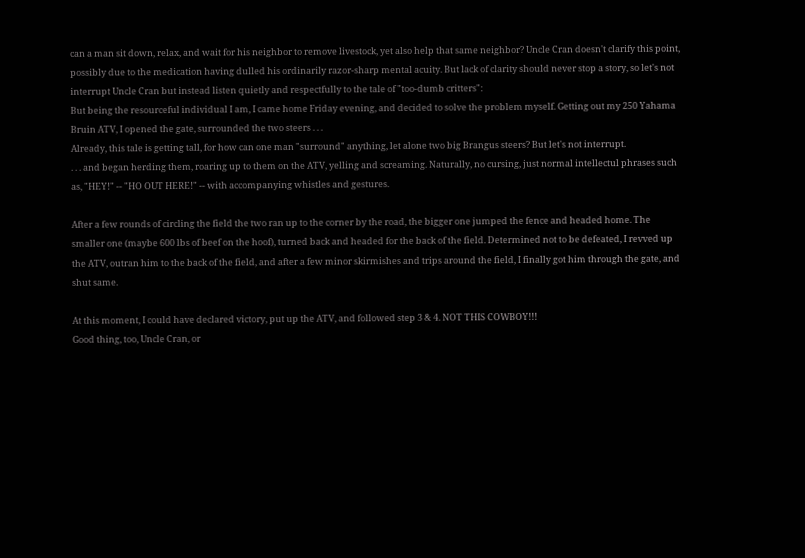can a man sit down, relax, and wait for his neighbor to remove livestock, yet also help that same neighbor? Uncle Cran doesn't clarify this point, possibly due to the medication having dulled his ordinarily razor-sharp mental acuity. But lack of clarity should never stop a story, so let's not interrupt Uncle Cran but instead listen quietly and respectfully to the tale of "too-dumb critters":
But being the resourceful individual I am, I came home Friday evening, and decided to solve the problem myself. Getting out my 250 Yahama Bruin ATV, I opened the gate, surrounded the two steers . . .
Already, this tale is getting tall, for how can one man "surround" anything, let alone two big Brangus steers? But let's not interrupt.
. . . and began herding them, roaring up to them on the ATV, yelling and screaming. Naturally, no cursing, just normal intellectul phrases such as, "HEY!" -- "HO OUT HERE!" -- with accompanying whistles and gestures.

After a few rounds of circling the field the two ran up to the corner by the road, the bigger one jumped the fence and headed home. The smaller one (maybe 600 lbs of beef on the hoof), turned back and headed for the back of the field. Determined not to be defeated, I revved up the ATV, outran him to the back of the field, and after a few minor skirmishes and trips around the field, I finally got him through the gate, and shut same.

At this moment, I could have declared victory, put up the ATV, and followed step 3 & 4. NOT THIS COWBOY!!!
Good thing, too, Uncle Cran, or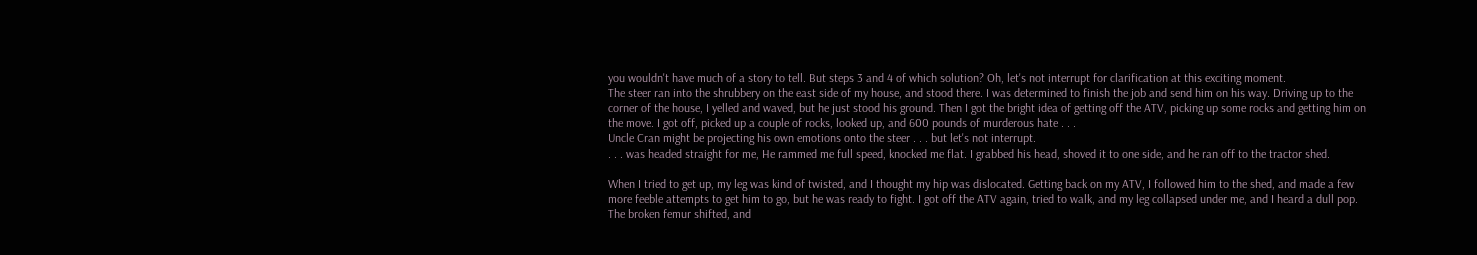you wouldn't have much of a story to tell. But steps 3 and 4 of which solution? Oh, let's not interrupt for clarification at this exciting moment.
The steer ran into the shrubbery on the east side of my house, and stood there. I was determined to finish the job and send him on his way. Driving up to the corner of the house, I yelled and waved, but he just stood his ground. Then I got the bright idea of getting off the ATV, picking up some rocks and getting him on the move. I got off, picked up a couple of rocks, looked up, and 600 pounds of murderous hate . . .
Uncle Cran might be projecting his own emotions onto the steer . . . but let's not interrupt.
. . . was headed straight for me, He rammed me full speed, knocked me flat. I grabbed his head, shoved it to one side, and he ran off to the tractor shed.

When I tried to get up, my leg was kind of twisted, and I thought my hip was dislocated. Getting back on my ATV, I followed him to the shed, and made a few more feeble attempts to get him to go, but he was ready to fight. I got off the ATV again, tried to walk, and my leg collapsed under me, and I heard a dull pop. The broken femur shifted, and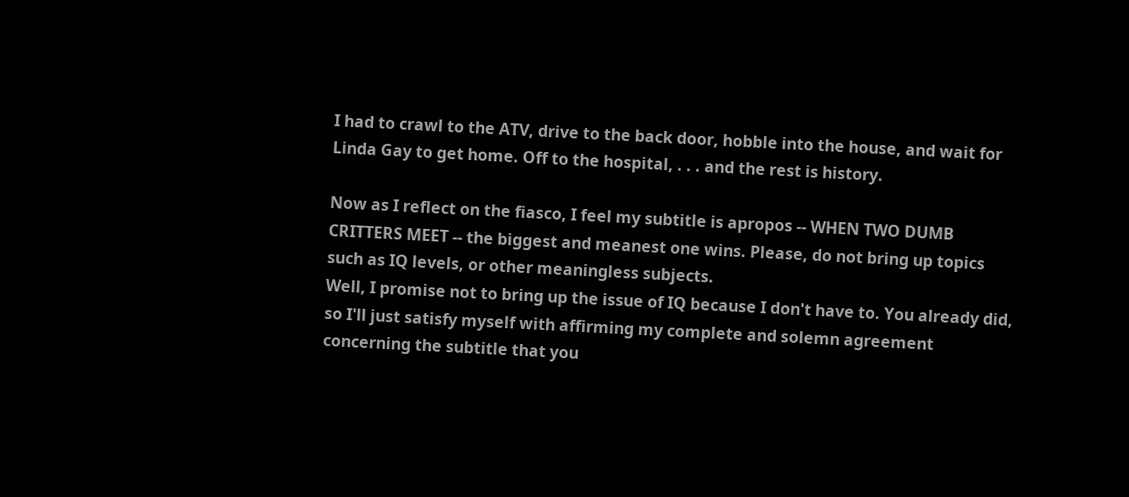I had to crawl to the ATV, drive to the back door, hobble into the house, and wait for Linda Gay to get home. Off to the hospital, . . . and the rest is history.

Now as I reflect on the fiasco, I feel my subtitle is apropos -- WHEN TWO DUMB CRITTERS MEET -- the biggest and meanest one wins. Please, do not bring up topics such as IQ levels, or other meaningless subjects.
Well, I promise not to bring up the issue of IQ because I don't have to. You already did, so I'll just satisfy myself with affirming my complete and solemn agreement concerning the subtitle that you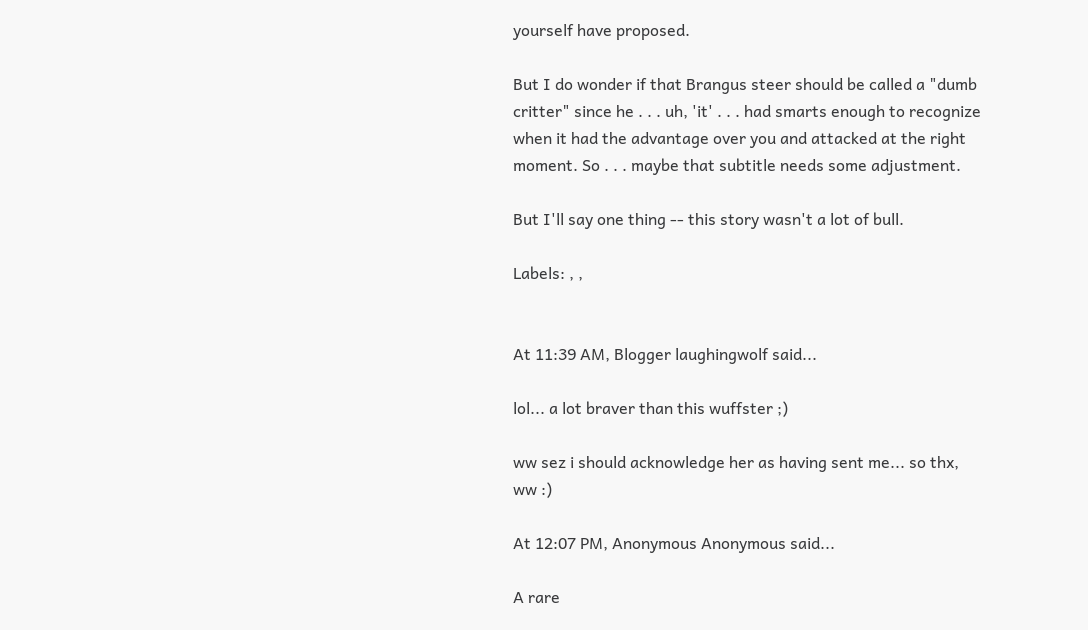yourself have proposed.

But I do wonder if that Brangus steer should be called a "dumb critter" since he . . . uh, 'it' . . . had smarts enough to recognize when it had the advantage over you and attacked at the right moment. So . . . maybe that subtitle needs some adjustment.

But I'll say one thing -- this story wasn't a lot of bull.

Labels: , ,


At 11:39 AM, Blogger laughingwolf said...

lol... a lot braver than this wuffster ;)

ww sez i should acknowledge her as having sent me... so thx, ww :)

At 12:07 PM, Anonymous Anonymous said...

A rare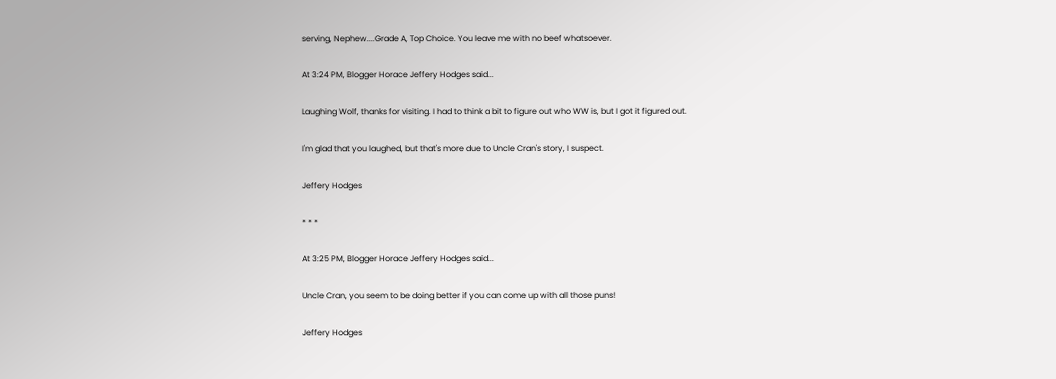serving, Nephew....Grade A, Top Choice. You leave me with no beef whatsoever.

At 3:24 PM, Blogger Horace Jeffery Hodges said...

Laughing Wolf, thanks for visiting. I had to think a bit to figure out who WW is, but I got it figured out.

I'm glad that you laughed, but that's more due to Uncle Cran's story, I suspect.

Jeffery Hodges

* * *

At 3:25 PM, Blogger Horace Jeffery Hodges said...

Uncle Cran, you seem to be doing better if you can come up with all those puns!

Jeffery Hodges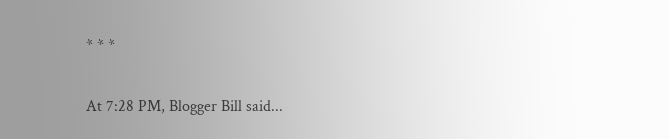* * *

At 7:28 PM, Blogger Bill said...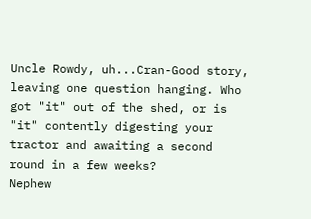Uncle Rowdy, uh...Cran-Good story, leaving one question hanging. Who got "it" out of the shed, or is "it" contently digesting your tractor and awaiting a second round in a few weeks?
Nephew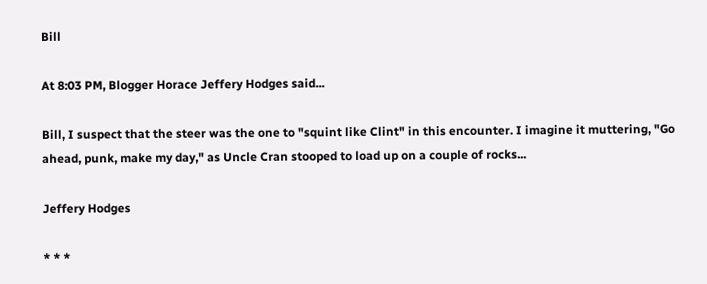Bill

At 8:03 PM, Blogger Horace Jeffery Hodges said...

Bill, I suspect that the steer was the one to "squint like Clint" in this encounter. I imagine it muttering, "Go ahead, punk, make my day," as Uncle Cran stooped to load up on a couple of rocks...

Jeffery Hodges

* * *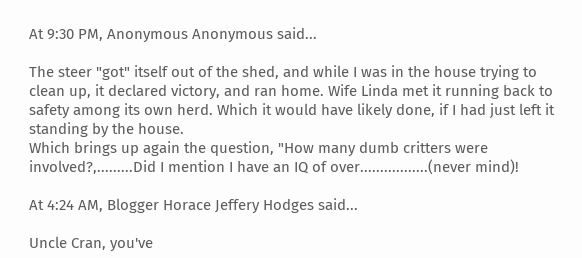At 9:30 PM, Anonymous Anonymous said...

The steer "got" itself out of the shed, and while I was in the house trying to clean up, it declared victory, and ran home. Wife Linda met it running back to safety among its own herd. Which it would have likely done, if I had just left it standing by the house.
Which brings up again the question, "How many dumb critters were involved?,.........Did I mention I have an IQ of over.................(never mind)!

At 4:24 AM, Blogger Horace Jeffery Hodges said...

Uncle Cran, you've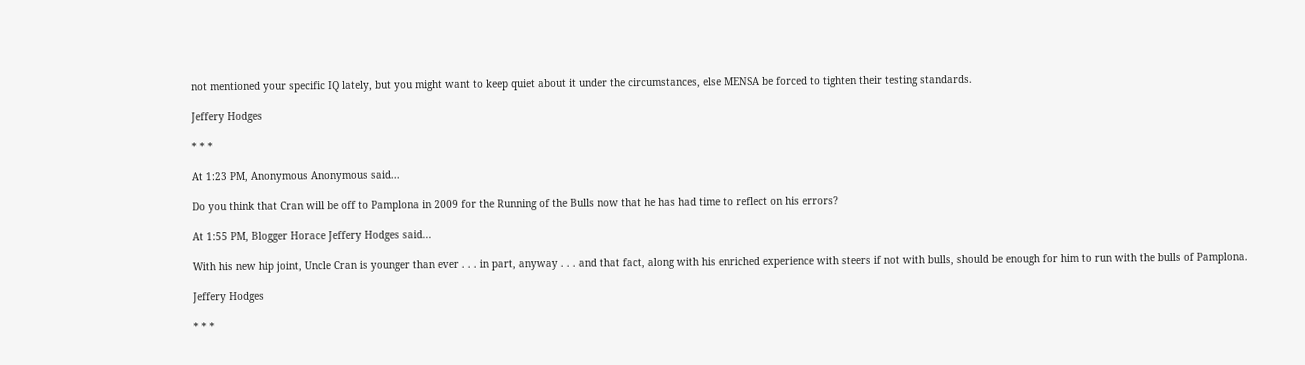not mentioned your specific IQ lately, but you might want to keep quiet about it under the circumstances, else MENSA be forced to tighten their testing standards.

Jeffery Hodges

* * *

At 1:23 PM, Anonymous Anonymous said...

Do you think that Cran will be off to Pamplona in 2009 for the Running of the Bulls now that he has had time to reflect on his errors?

At 1:55 PM, Blogger Horace Jeffery Hodges said...

With his new hip joint, Uncle Cran is younger than ever . . . in part, anyway . . . and that fact, along with his enriched experience with steers if not with bulls, should be enough for him to run with the bulls of Pamplona.

Jeffery Hodges

* * *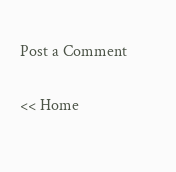Post a Comment

<< Home